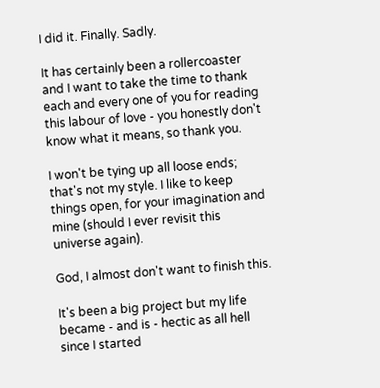I did it. Finally. Sadly.

It has certainly been a rollercoaster and I want to take the time to thank each and every one of you for reading this labour of love - you honestly don't know what it means, so thank you.

I won't be tying up all loose ends; that's not my style. I like to keep things open, for your imagination and mine (should I ever revisit this universe again).

God, I almost don't want to finish this.

It's been a big project but my life became - and is - hectic as all hell since I started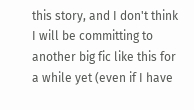this story, and I don't think I will be committing to another big fic like this for a while yet (even if I have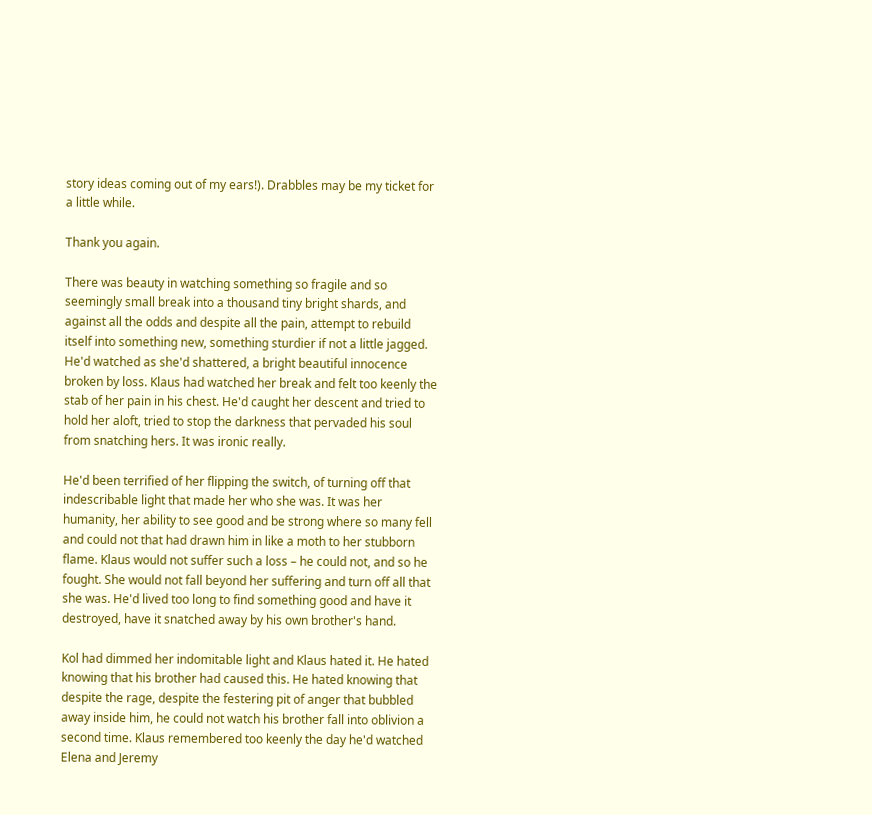story ideas coming out of my ears!). Drabbles may be my ticket for a little while.

Thank you again.

There was beauty in watching something so fragile and so seemingly small break into a thousand tiny bright shards, and against all the odds and despite all the pain, attempt to rebuild itself into something new, something sturdier if not a little jagged. He'd watched as she'd shattered, a bright beautiful innocence broken by loss. Klaus had watched her break and felt too keenly the stab of her pain in his chest. He'd caught her descent and tried to hold her aloft, tried to stop the darkness that pervaded his soul from snatching hers. It was ironic really.

He'd been terrified of her flipping the switch, of turning off that indescribable light that made her who she was. It was her humanity, her ability to see good and be strong where so many fell and could not that had drawn him in like a moth to her stubborn flame. Klaus would not suffer such a loss – he could not, and so he fought. She would not fall beyond her suffering and turn off all that she was. He'd lived too long to find something good and have it destroyed, have it snatched away by his own brother's hand.

Kol had dimmed her indomitable light and Klaus hated it. He hated knowing that his brother had caused this. He hated knowing that despite the rage, despite the festering pit of anger that bubbled away inside him, he could not watch his brother fall into oblivion a second time. Klaus remembered too keenly the day he'd watched Elena and Jeremy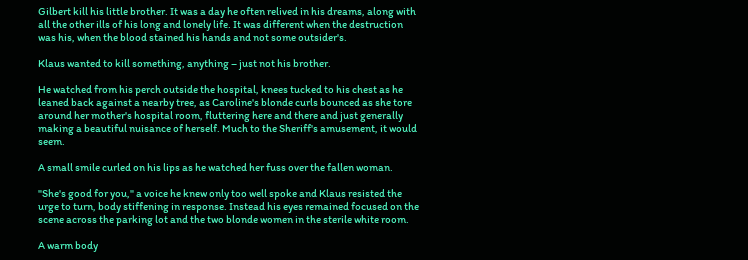Gilbert kill his little brother. It was a day he often relived in his dreams, along with all the other ills of his long and lonely life. It was different when the destruction was his, when the blood stained his hands and not some outsider's.

Klaus wanted to kill something, anything – just not his brother.

He watched from his perch outside the hospital, knees tucked to his chest as he leaned back against a nearby tree, as Caroline's blonde curls bounced as she tore around her mother's hospital room, fluttering here and there and just generally making a beautiful nuisance of herself. Much to the Sheriff's amusement, it would seem.

A small smile curled on his lips as he watched her fuss over the fallen woman.

"She's good for you," a voice he knew only too well spoke and Klaus resisted the urge to turn, body stiffening in response. Instead his eyes remained focused on the scene across the parking lot and the two blonde women in the sterile white room.

A warm body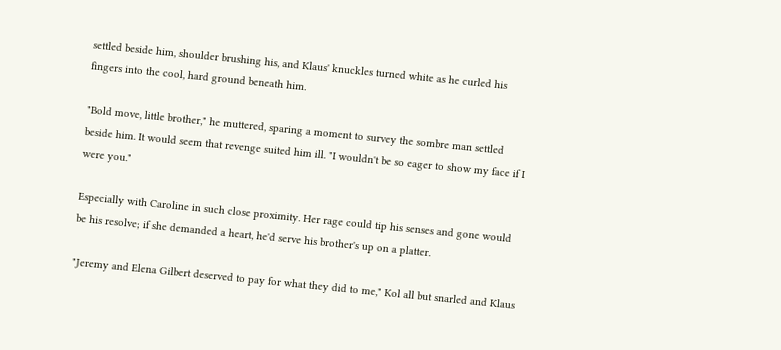settled beside him, shoulder brushing his, and Klaus' knuckles turned white as he curled his fingers into the cool, hard ground beneath him.

"Bold move, little brother," he muttered, sparing a moment to survey the sombre man settled beside him. It would seem that revenge suited him ill. "I wouldn't be so eager to show my face if I were you."

Especially with Caroline in such close proximity. Her rage could tip his senses and gone would be his resolve; if she demanded a heart, he'd serve his brother's up on a platter.

"Jeremy and Elena Gilbert deserved to pay for what they did to me," Kol all but snarled and Klaus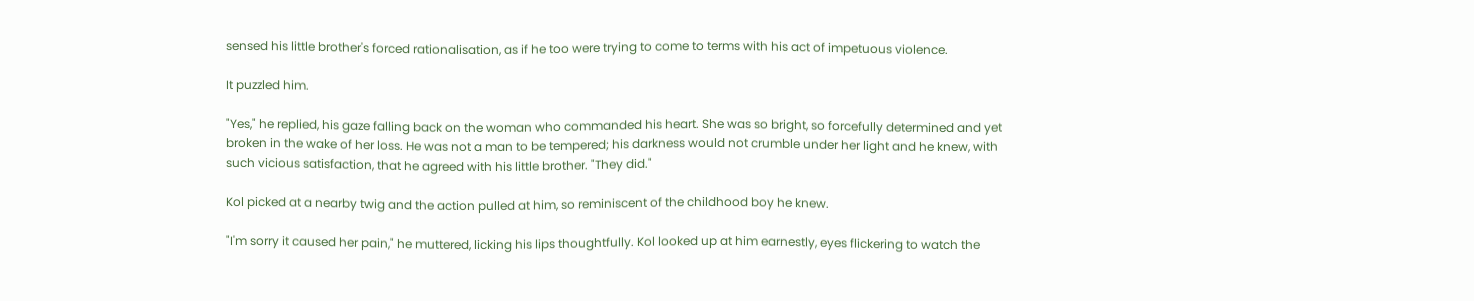sensed his little brother's forced rationalisation, as if he too were trying to come to terms with his act of impetuous violence.

It puzzled him.

"Yes," he replied, his gaze falling back on the woman who commanded his heart. She was so bright, so forcefully determined and yet broken in the wake of her loss. He was not a man to be tempered; his darkness would not crumble under her light and he knew, with such vicious satisfaction, that he agreed with his little brother. "They did."

Kol picked at a nearby twig and the action pulled at him, so reminiscent of the childhood boy he knew.

"I'm sorry it caused her pain," he muttered, licking his lips thoughtfully. Kol looked up at him earnestly, eyes flickering to watch the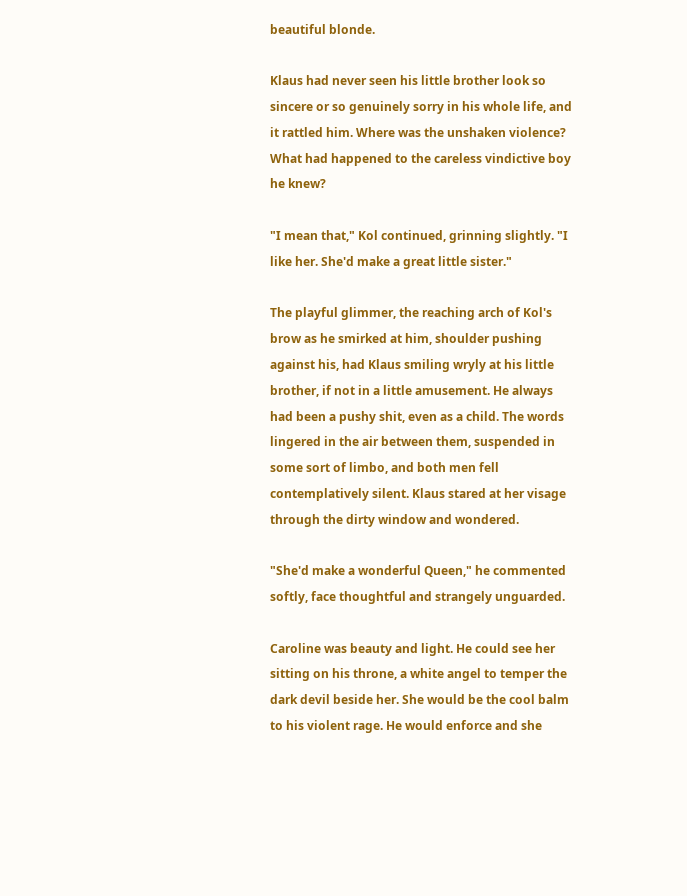beautiful blonde.

Klaus had never seen his little brother look so sincere or so genuinely sorry in his whole life, and it rattled him. Where was the unshaken violence? What had happened to the careless vindictive boy he knew?

"I mean that," Kol continued, grinning slightly. "I like her. She'd make a great little sister."

The playful glimmer, the reaching arch of Kol's brow as he smirked at him, shoulder pushing against his, had Klaus smiling wryly at his little brother, if not in a little amusement. He always had been a pushy shit, even as a child. The words lingered in the air between them, suspended in some sort of limbo, and both men fell contemplatively silent. Klaus stared at her visage through the dirty window and wondered.

"She'd make a wonderful Queen," he commented softly, face thoughtful and strangely unguarded.

Caroline was beauty and light. He could see her sitting on his throne, a white angel to temper the dark devil beside her. She would be the cool balm to his violent rage. He would enforce and she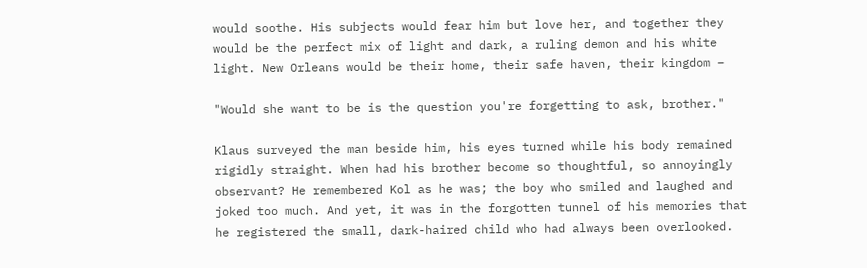would soothe. His subjects would fear him but love her, and together they would be the perfect mix of light and dark, a ruling demon and his white light. New Orleans would be their home, their safe haven, their kingdom –

"Would she want to be is the question you're forgetting to ask, brother."

Klaus surveyed the man beside him, his eyes turned while his body remained rigidly straight. When had his brother become so thoughtful, so annoyingly observant? He remembered Kol as he was; the boy who smiled and laughed and joked too much. And yet, it was in the forgotten tunnel of his memories that he registered the small, dark-haired child who had always been overlooked.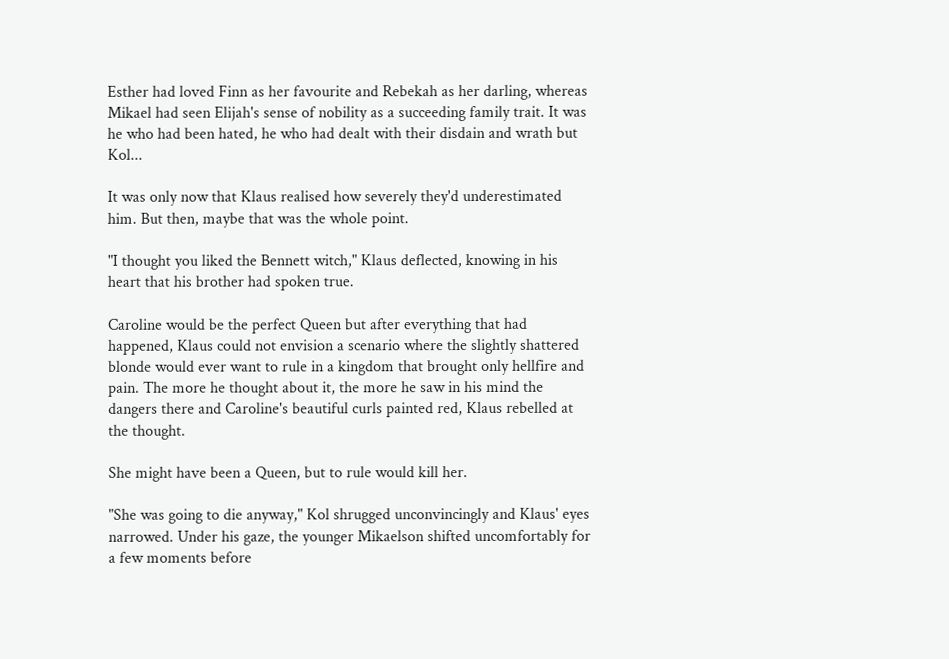Esther had loved Finn as her favourite and Rebekah as her darling, whereas Mikael had seen Elijah's sense of nobility as a succeeding family trait. It was he who had been hated, he who had dealt with their disdain and wrath but Kol...

It was only now that Klaus realised how severely they'd underestimated him. But then, maybe that was the whole point.

"I thought you liked the Bennett witch," Klaus deflected, knowing in his heart that his brother had spoken true.

Caroline would be the perfect Queen but after everything that had happened, Klaus could not envision a scenario where the slightly shattered blonde would ever want to rule in a kingdom that brought only hellfire and pain. The more he thought about it, the more he saw in his mind the dangers there and Caroline's beautiful curls painted red, Klaus rebelled at the thought.

She might have been a Queen, but to rule would kill her.

"She was going to die anyway," Kol shrugged unconvincingly and Klaus' eyes narrowed. Under his gaze, the younger Mikaelson shifted uncomfortably for a few moments before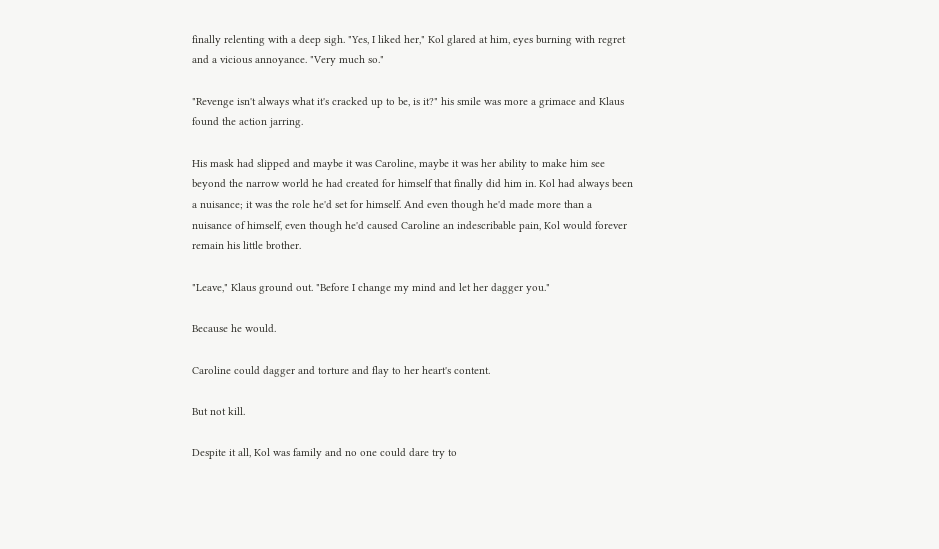finally relenting with a deep sigh. "Yes, I liked her," Kol glared at him, eyes burning with regret and a vicious annoyance. "Very much so."

"Revenge isn't always what it's cracked up to be, is it?" his smile was more a grimace and Klaus found the action jarring.

His mask had slipped and maybe it was Caroline, maybe it was her ability to make him see beyond the narrow world he had created for himself that finally did him in. Kol had always been a nuisance; it was the role he'd set for himself. And even though he'd made more than a nuisance of himself, even though he'd caused Caroline an indescribable pain, Kol would forever remain his little brother.

"Leave," Klaus ground out. "Before I change my mind and let her dagger you."

Because he would.

Caroline could dagger and torture and flay to her heart's content.

But not kill.

Despite it all, Kol was family and no one could dare try to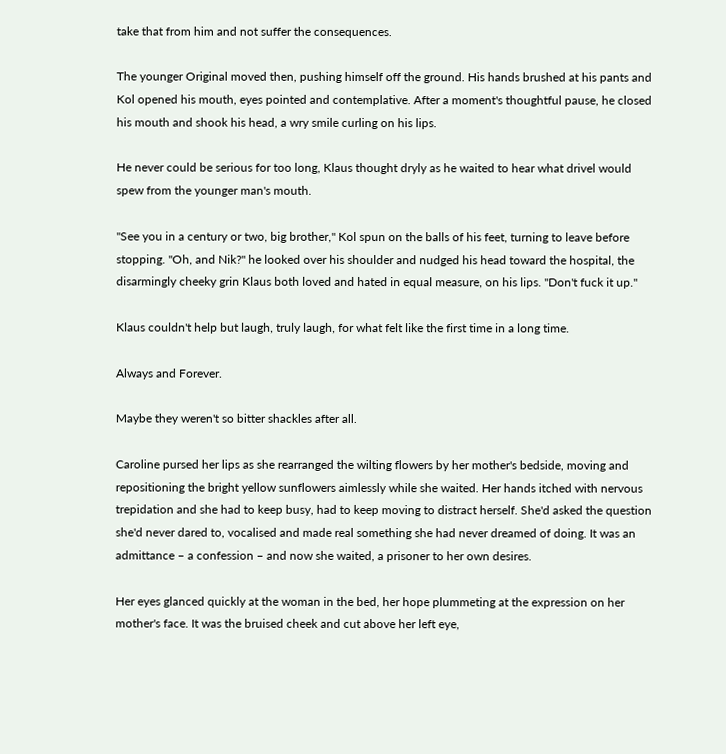take that from him and not suffer the consequences.

The younger Original moved then, pushing himself off the ground. His hands brushed at his pants and Kol opened his mouth, eyes pointed and contemplative. After a moment's thoughtful pause, he closed his mouth and shook his head, a wry smile curling on his lips.

He never could be serious for too long, Klaus thought dryly as he waited to hear what drivel would spew from the younger man's mouth.

"See you in a century or two, big brother," Kol spun on the balls of his feet, turning to leave before stopping. "Oh, and Nik?" he looked over his shoulder and nudged his head toward the hospital, the disarmingly cheeky grin Klaus both loved and hated in equal measure, on his lips. "Don't fuck it up."

Klaus couldn't help but laugh, truly laugh, for what felt like the first time in a long time.

Always and Forever.

Maybe they weren't so bitter shackles after all.

Caroline pursed her lips as she rearranged the wilting flowers by her mother's bedside, moving and repositioning the bright yellow sunflowers aimlessly while she waited. Her hands itched with nervous trepidation and she had to keep busy, had to keep moving to distract herself. She'd asked the question she'd never dared to, vocalised and made real something she had never dreamed of doing. It was an admittance – a confession – and now she waited, a prisoner to her own desires.

Her eyes glanced quickly at the woman in the bed, her hope plummeting at the expression on her mother's face. It was the bruised cheek and cut above her left eye,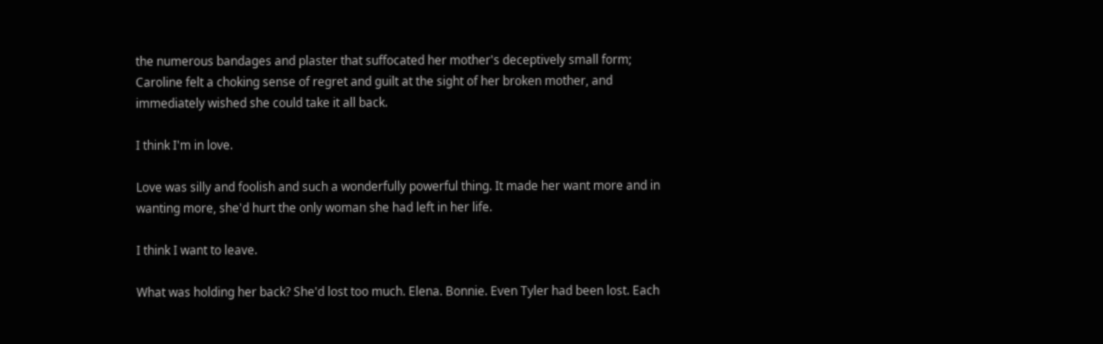the numerous bandages and plaster that suffocated her mother's deceptively small form; Caroline felt a choking sense of regret and guilt at the sight of her broken mother, and immediately wished she could take it all back.

I think I'm in love.

Love was silly and foolish and such a wonderfully powerful thing. It made her want more and in wanting more, she'd hurt the only woman she had left in her life.

I think I want to leave.

What was holding her back? She'd lost too much. Elena. Bonnie. Even Tyler had been lost. Each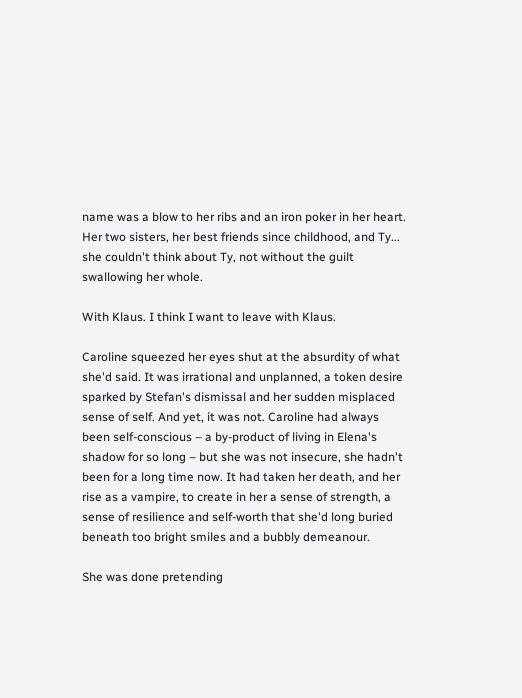name was a blow to her ribs and an iron poker in her heart. Her two sisters, her best friends since childhood, and Ty... she couldn't think about Ty, not without the guilt swallowing her whole.

With Klaus. I think I want to leave with Klaus.

Caroline squeezed her eyes shut at the absurdity of what she'd said. It was irrational and unplanned, a token desire sparked by Stefan's dismissal and her sudden misplaced sense of self. And yet, it was not. Caroline had always been self-conscious – a by-product of living in Elena's shadow for so long – but she was not insecure, she hadn't been for a long time now. It had taken her death, and her rise as a vampire, to create in her a sense of strength, a sense of resilience and self-worth that she'd long buried beneath too bright smiles and a bubbly demeanour.

She was done pretending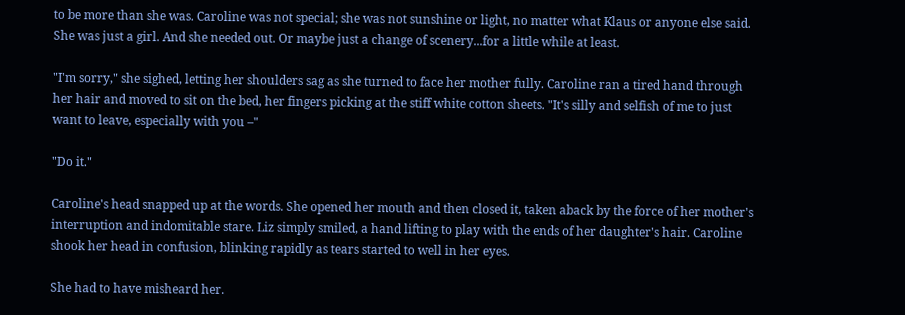to be more than she was. Caroline was not special; she was not sunshine or light, no matter what Klaus or anyone else said. She was just a girl. And she needed out. Or maybe just a change of scenery...for a little while at least.

"I'm sorry," she sighed, letting her shoulders sag as she turned to face her mother fully. Caroline ran a tired hand through her hair and moved to sit on the bed, her fingers picking at the stiff white cotton sheets. "It's silly and selfish of me to just want to leave, especially with you –"

"Do it."

Caroline's head snapped up at the words. She opened her mouth and then closed it, taken aback by the force of her mother's interruption and indomitable stare. Liz simply smiled, a hand lifting to play with the ends of her daughter's hair. Caroline shook her head in confusion, blinking rapidly as tears started to well in her eyes.

She had to have misheard her.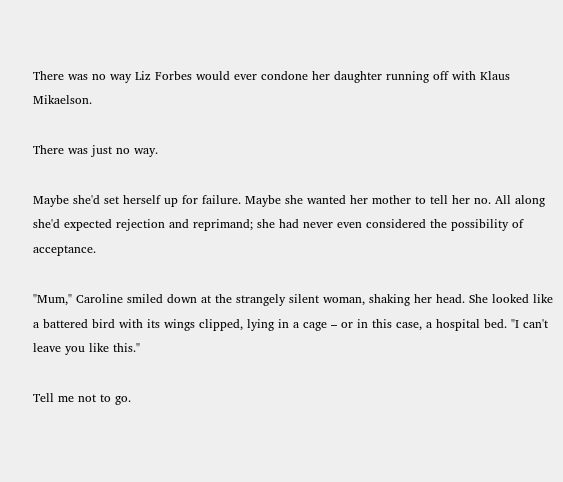There was no way Liz Forbes would ever condone her daughter running off with Klaus Mikaelson.

There was just no way.

Maybe she'd set herself up for failure. Maybe she wanted her mother to tell her no. All along she'd expected rejection and reprimand; she had never even considered the possibility of acceptance.

"Mum," Caroline smiled down at the strangely silent woman, shaking her head. She looked like a battered bird with its wings clipped, lying in a cage – or in this case, a hospital bed. "I can't leave you like this."

Tell me not to go.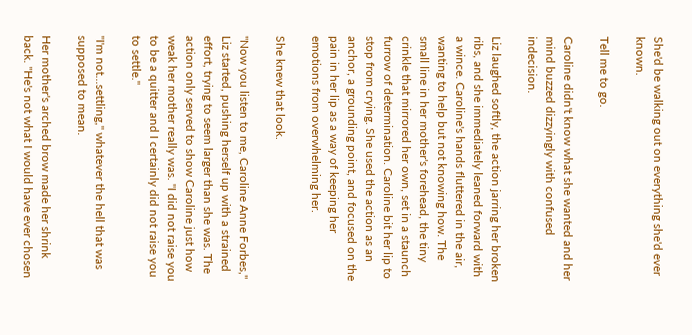She'd be walking out on everything she'd ever known.

Tell me to go.

Caroline didn't know what she wanted and her mind buzzed dizzyingly with confused indecision.

Liz laughed softly, the action jarring her broken ribs, and she immediately leaned forward with a wince. Caroline's hands fluttered in the air, wanting to help but not knowing how. The small line in her mother's forehead, the tiny crinkle that mirrored her own, set in a staunch furrow of determination. Caroline bit her lip to stop from crying. She used the action as an anchor, a grounding point, and focused on the pain in her lip as a way of keeping her emotions from overwhelming her.

She knew that look.

"Now you listen to me, Caroline Anne Forbes," Liz started, pushing herself up with a strained effort, trying to seem larger than she was. The action only served to show Caroline just how weak her mother really was. "I did not raise you to be a quitter and I certainly did not raise you to settle."

"I'm not...settling," whatever the hell that was supposed to mean.

Her mother's arched brow made her shrink back. "He's not what I would have ever chosen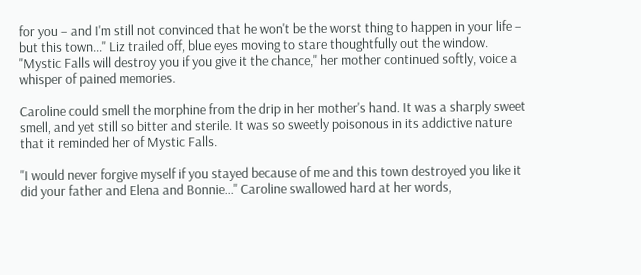for you – and I'm still not convinced that he won't be the worst thing to happen in your life – but this town..." Liz trailed off, blue eyes moving to stare thoughtfully out the window. "Mystic Falls will destroy you if you give it the chance," her mother continued softly, voice a whisper of pained memories.

Caroline could smell the morphine from the drip in her mother's hand. It was a sharply sweet smell, and yet still so bitter and sterile. It was so sweetly poisonous in its addictive nature that it reminded her of Mystic Falls.

"I would never forgive myself if you stayed because of me and this town destroyed you like it did your father and Elena and Bonnie..." Caroline swallowed hard at her words,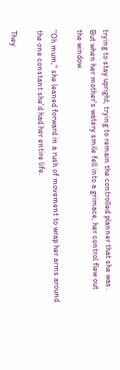trying to stay upright, trying to remain the controlled planner that she was. But when her mother's watery smile fell into a grimace, her control flew out the window.

"Oh mum," she leaned forward in a rush of movement to wrap her arms around the one constant she'd had her entire life.

They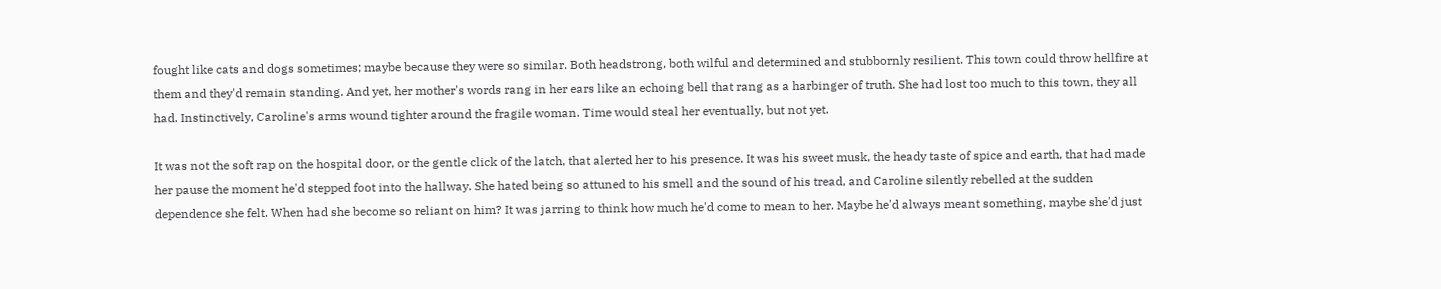fought like cats and dogs sometimes; maybe because they were so similar. Both headstrong, both wilful and determined and stubbornly resilient. This town could throw hellfire at them and they'd remain standing. And yet, her mother's words rang in her ears like an echoing bell that rang as a harbinger of truth. She had lost too much to this town, they all had. Instinctively, Caroline's arms wound tighter around the fragile woman. Time would steal her eventually, but not yet.

It was not the soft rap on the hospital door, or the gentle click of the latch, that alerted her to his presence. It was his sweet musk, the heady taste of spice and earth, that had made her pause the moment he'd stepped foot into the hallway. She hated being so attuned to his smell and the sound of his tread, and Caroline silently rebelled at the sudden dependence she felt. When had she become so reliant on him? It was jarring to think how much he'd come to mean to her. Maybe he'd always meant something, maybe she'd just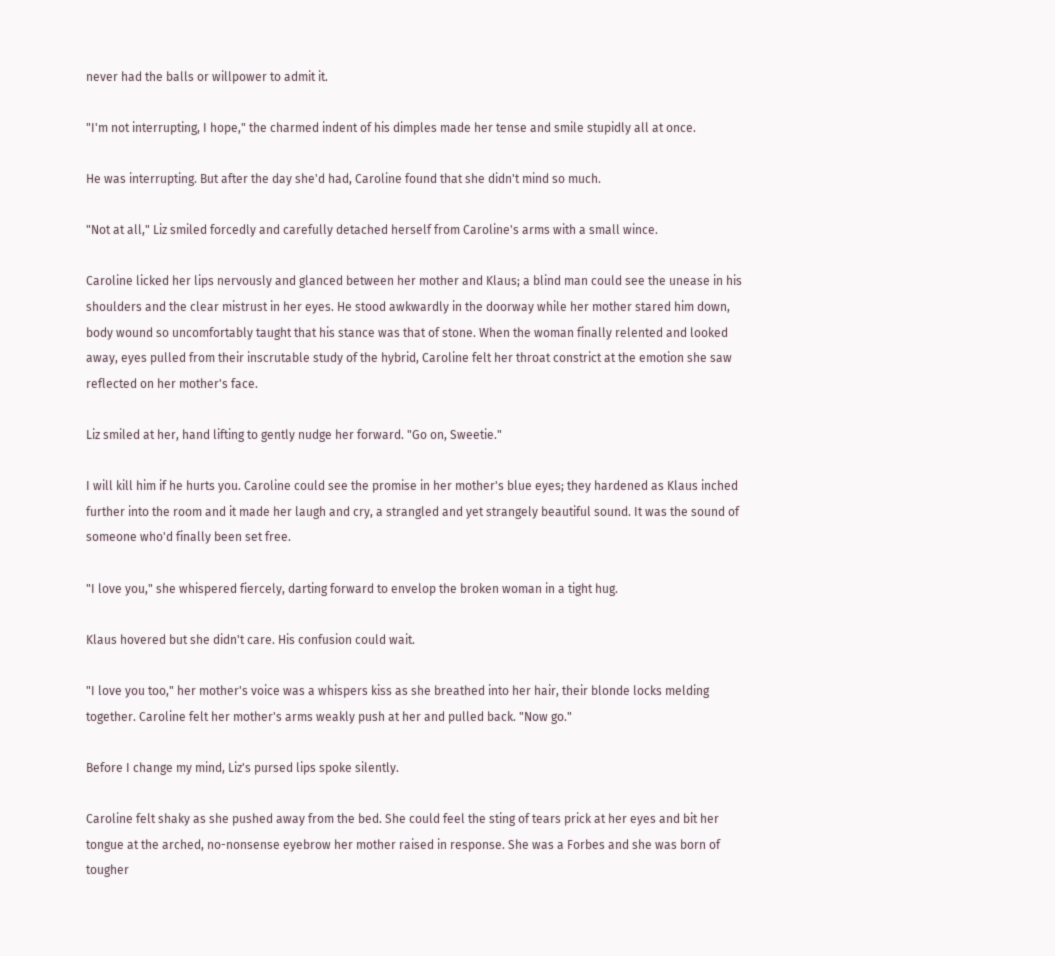never had the balls or willpower to admit it.

"I'm not interrupting, I hope," the charmed indent of his dimples made her tense and smile stupidly all at once.

He was interrupting. But after the day she'd had, Caroline found that she didn't mind so much.

"Not at all," Liz smiled forcedly and carefully detached herself from Caroline's arms with a small wince.

Caroline licked her lips nervously and glanced between her mother and Klaus; a blind man could see the unease in his shoulders and the clear mistrust in her eyes. He stood awkwardly in the doorway while her mother stared him down, body wound so uncomfortably taught that his stance was that of stone. When the woman finally relented and looked away, eyes pulled from their inscrutable study of the hybrid, Caroline felt her throat constrict at the emotion she saw reflected on her mother's face.

Liz smiled at her, hand lifting to gently nudge her forward. "Go on, Sweetie."

I will kill him if he hurts you. Caroline could see the promise in her mother's blue eyes; they hardened as Klaus inched further into the room and it made her laugh and cry, a strangled and yet strangely beautiful sound. It was the sound of someone who'd finally been set free.

"I love you," she whispered fiercely, darting forward to envelop the broken woman in a tight hug.

Klaus hovered but she didn't care. His confusion could wait.

"I love you too," her mother's voice was a whispers kiss as she breathed into her hair, their blonde locks melding together. Caroline felt her mother's arms weakly push at her and pulled back. "Now go."

Before I change my mind, Liz's pursed lips spoke silently.

Caroline felt shaky as she pushed away from the bed. She could feel the sting of tears prick at her eyes and bit her tongue at the arched, no-nonsense eyebrow her mother raised in response. She was a Forbes and she was born of tougher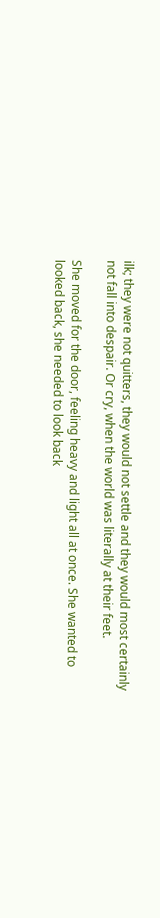ilk; they were not quitters, they would not settle and they would most certainly not fall into despair. Or cry, when the world was literally at their feet.

She moved for the door, feeling heavy and light all at once. She wanted to looked back, she needed to look back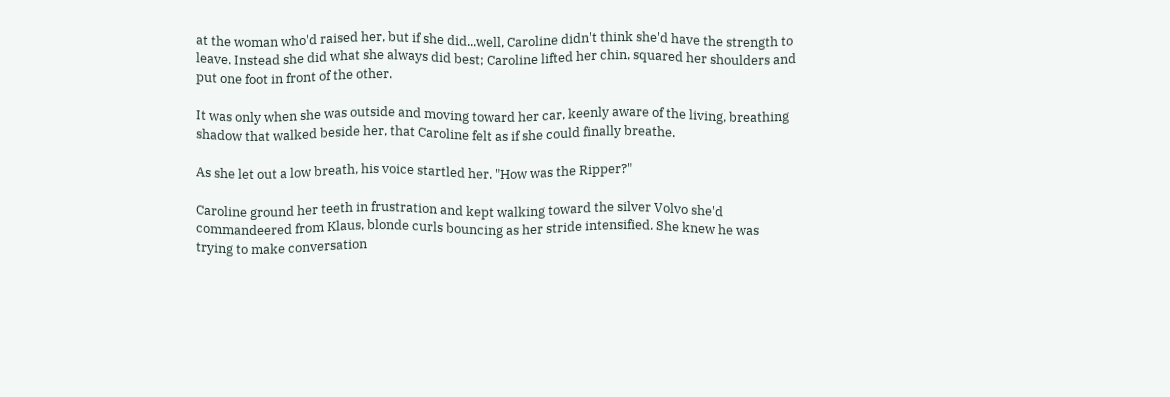at the woman who'd raised her, but if she did...well, Caroline didn't think she'd have the strength to leave. Instead she did what she always did best; Caroline lifted her chin, squared her shoulders and put one foot in front of the other.

It was only when she was outside and moving toward her car, keenly aware of the living, breathing shadow that walked beside her, that Caroline felt as if she could finally breathe.

As she let out a low breath, his voice startled her. "How was the Ripper?"

Caroline ground her teeth in frustration and kept walking toward the silver Volvo she'd commandeered from Klaus, blonde curls bouncing as her stride intensified. She knew he was trying to make conversation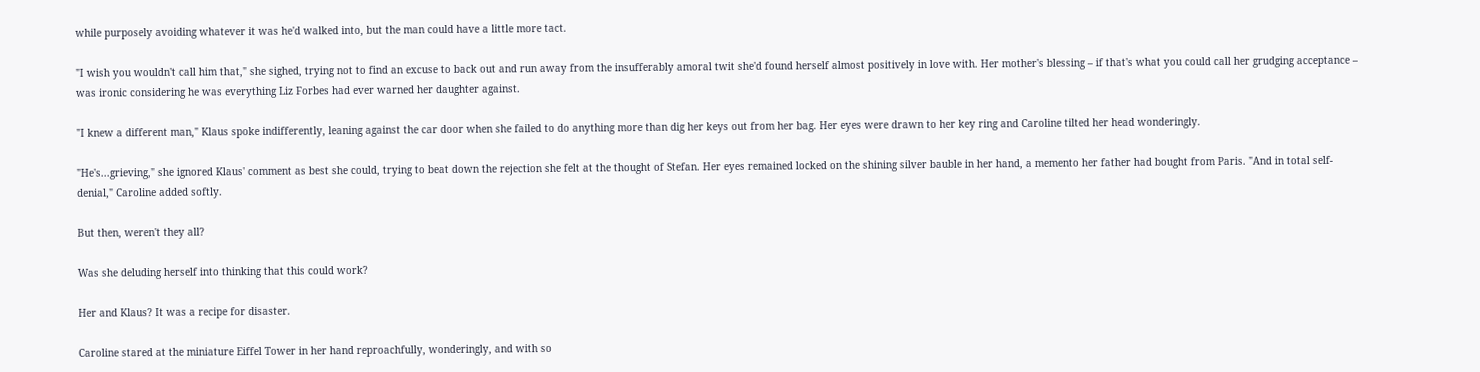while purposely avoiding whatever it was he'd walked into, but the man could have a little more tact.

"I wish you wouldn't call him that," she sighed, trying not to find an excuse to back out and run away from the insufferably amoral twit she'd found herself almost positively in love with. Her mother's blessing – if that's what you could call her grudging acceptance – was ironic considering he was everything Liz Forbes had ever warned her daughter against.

"I knew a different man," Klaus spoke indifferently, leaning against the car door when she failed to do anything more than dig her keys out from her bag. Her eyes were drawn to her key ring and Caroline tilted her head wonderingly.

"He's...grieving," she ignored Klaus' comment as best she could, trying to beat down the rejection she felt at the thought of Stefan. Her eyes remained locked on the shining silver bauble in her hand, a memento her father had bought from Paris. "And in total self-denial," Caroline added softly.

But then, weren't they all?

Was she deluding herself into thinking that this could work?

Her and Klaus? It was a recipe for disaster.

Caroline stared at the miniature Eiffel Tower in her hand reproachfully, wonderingly, and with so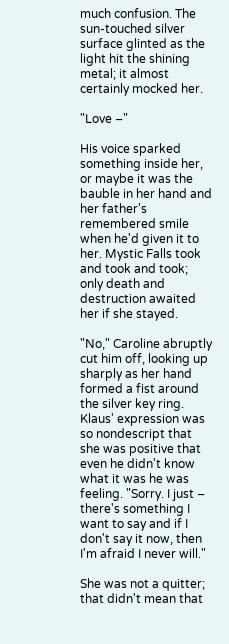much confusion. The sun-touched silver surface glinted as the light hit the shining metal; it almost certainly mocked her.

"Love –"

His voice sparked something inside her, or maybe it was the bauble in her hand and her father's remembered smile when he'd given it to her. Mystic Falls took and took and took; only death and destruction awaited her if she stayed.

"No," Caroline abruptly cut him off, looking up sharply as her hand formed a fist around the silver key ring. Klaus' expression was so nondescript that she was positive that even he didn't know what it was he was feeling. "Sorry. I just – there's something I want to say and if I don't say it now, then I'm afraid I never will."

She was not a quitter; that didn't mean that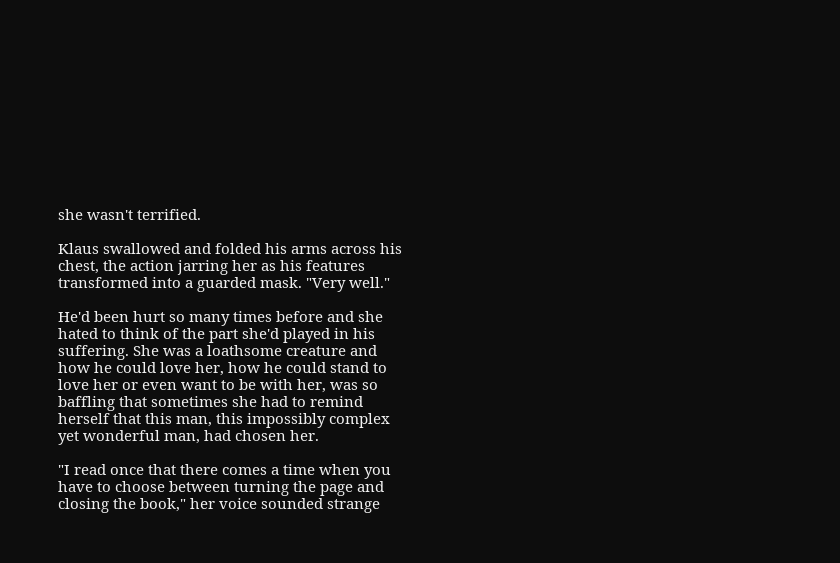she wasn't terrified.

Klaus swallowed and folded his arms across his chest, the action jarring her as his features transformed into a guarded mask. "Very well."

He'd been hurt so many times before and she hated to think of the part she'd played in his suffering. She was a loathsome creature and how he could love her, how he could stand to love her or even want to be with her, was so baffling that sometimes she had to remind herself that this man, this impossibly complex yet wonderful man, had chosen her.

"I read once that there comes a time when you have to choose between turning the page and closing the book," her voice sounded strange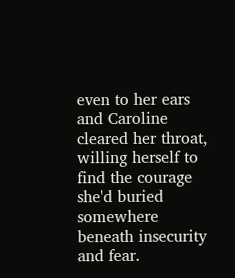even to her ears and Caroline cleared her throat, willing herself to find the courage she'd buried somewhere beneath insecurity and fear.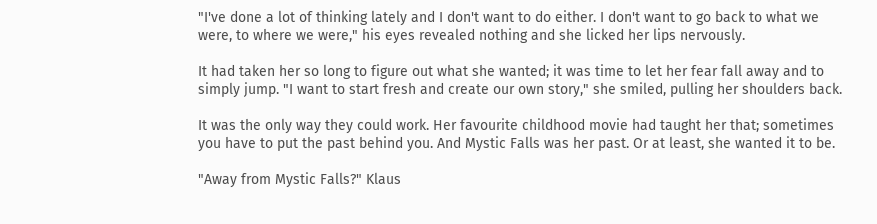"I've done a lot of thinking lately and I don't want to do either. I don't want to go back to what we were, to where we were," his eyes revealed nothing and she licked her lips nervously.

It had taken her so long to figure out what she wanted; it was time to let her fear fall away and to simply jump. "I want to start fresh and create our own story," she smiled, pulling her shoulders back.

It was the only way they could work. Her favourite childhood movie had taught her that; sometimes you have to put the past behind you. And Mystic Falls was her past. Or at least, she wanted it to be.

"Away from Mystic Falls?" Klaus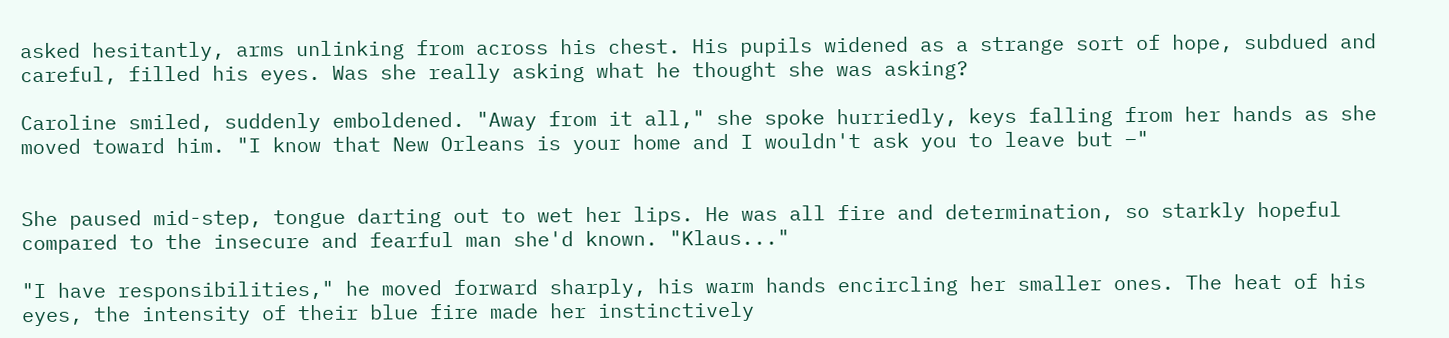asked hesitantly, arms unlinking from across his chest. His pupils widened as a strange sort of hope, subdued and careful, filled his eyes. Was she really asking what he thought she was asking?

Caroline smiled, suddenly emboldened. "Away from it all," she spoke hurriedly, keys falling from her hands as she moved toward him. "I know that New Orleans is your home and I wouldn't ask you to leave but –"


She paused mid-step, tongue darting out to wet her lips. He was all fire and determination, so starkly hopeful compared to the insecure and fearful man she'd known. "Klaus..."

"I have responsibilities," he moved forward sharply, his warm hands encircling her smaller ones. The heat of his eyes, the intensity of their blue fire made her instinctively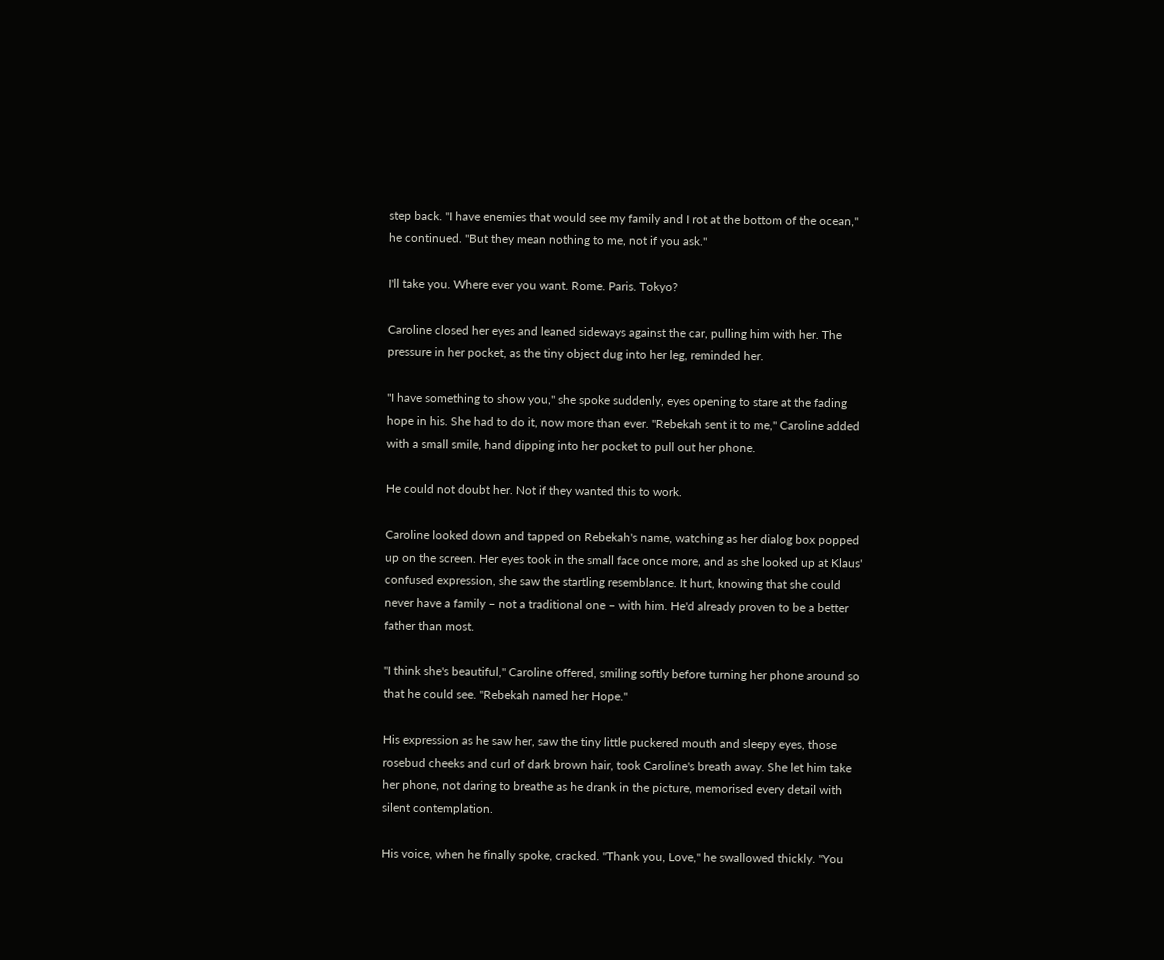step back. "I have enemies that would see my family and I rot at the bottom of the ocean," he continued. "But they mean nothing to me, not if you ask."

I'll take you. Where ever you want. Rome. Paris. Tokyo?

Caroline closed her eyes and leaned sideways against the car, pulling him with her. The pressure in her pocket, as the tiny object dug into her leg, reminded her.

"I have something to show you," she spoke suddenly, eyes opening to stare at the fading hope in his. She had to do it, now more than ever. "Rebekah sent it to me," Caroline added with a small smile, hand dipping into her pocket to pull out her phone.

He could not doubt her. Not if they wanted this to work.

Caroline looked down and tapped on Rebekah's name, watching as her dialog box popped up on the screen. Her eyes took in the small face once more, and as she looked up at Klaus' confused expression, she saw the startling resemblance. It hurt, knowing that she could never have a family – not a traditional one – with him. He'd already proven to be a better father than most.

"I think she's beautiful," Caroline offered, smiling softly before turning her phone around so that he could see. "Rebekah named her Hope."

His expression as he saw her, saw the tiny little puckered mouth and sleepy eyes, those rosebud cheeks and curl of dark brown hair, took Caroline's breath away. She let him take her phone, not daring to breathe as he drank in the picture, memorised every detail with silent contemplation.

His voice, when he finally spoke, cracked. "Thank you, Love," he swallowed thickly. "You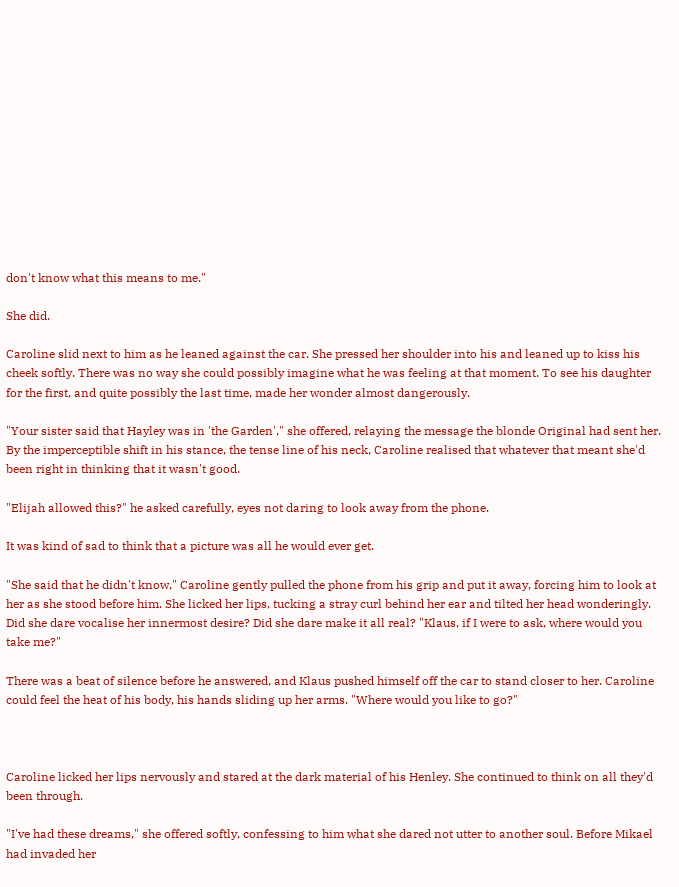don't know what this means to me."

She did.

Caroline slid next to him as he leaned against the car. She pressed her shoulder into his and leaned up to kiss his cheek softly. There was no way she could possibly imagine what he was feeling at that moment. To see his daughter for the first, and quite possibly the last time, made her wonder almost dangerously.

"Your sister said that Hayley was in 'the Garden'," she offered, relaying the message the blonde Original had sent her. By the imperceptible shift in his stance, the tense line of his neck, Caroline realised that whatever that meant she'd been right in thinking that it wasn't good.

"Elijah allowed this?" he asked carefully, eyes not daring to look away from the phone.

It was kind of sad to think that a picture was all he would ever get.

"She said that he didn't know," Caroline gently pulled the phone from his grip and put it away, forcing him to look at her as she stood before him. She licked her lips, tucking a stray curl behind her ear and tilted her head wonderingly. Did she dare vocalise her innermost desire? Did she dare make it all real? "Klaus, if I were to ask, where would you take me?"

There was a beat of silence before he answered, and Klaus pushed himself off the car to stand closer to her. Caroline could feel the heat of his body, his hands sliding up her arms. "Where would you like to go?"



Caroline licked her lips nervously and stared at the dark material of his Henley. She continued to think on all they'd been through.

"I've had these dreams," she offered softly, confessing to him what she dared not utter to another soul. Before Mikael had invaded her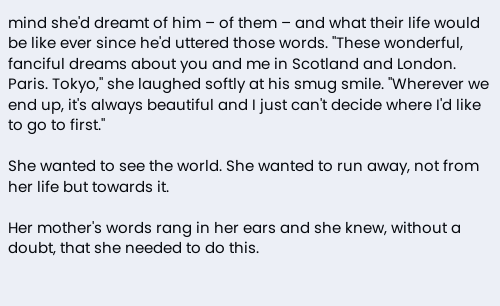mind she'd dreamt of him – of them – and what their life would be like ever since he'd uttered those words. "These wonderful, fanciful dreams about you and me in Scotland and London. Paris. Tokyo," she laughed softly at his smug smile. "Wherever we end up, it's always beautiful and I just can't decide where I'd like to go to first."

She wanted to see the world. She wanted to run away, not from her life but towards it.

Her mother's words rang in her ears and she knew, without a doubt, that she needed to do this.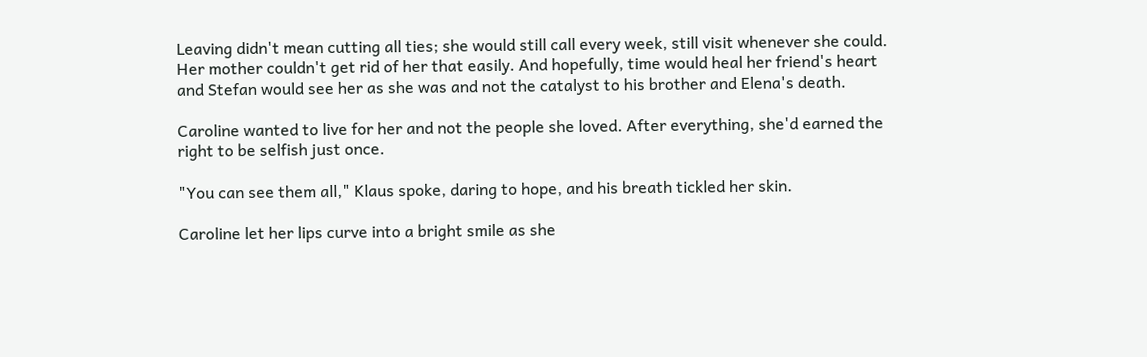Leaving didn't mean cutting all ties; she would still call every week, still visit whenever she could. Her mother couldn't get rid of her that easily. And hopefully, time would heal her friend's heart and Stefan would see her as she was and not the catalyst to his brother and Elena's death.

Caroline wanted to live for her and not the people she loved. After everything, she'd earned the right to be selfish just once.

"You can see them all," Klaus spoke, daring to hope, and his breath tickled her skin.

Caroline let her lips curve into a bright smile as she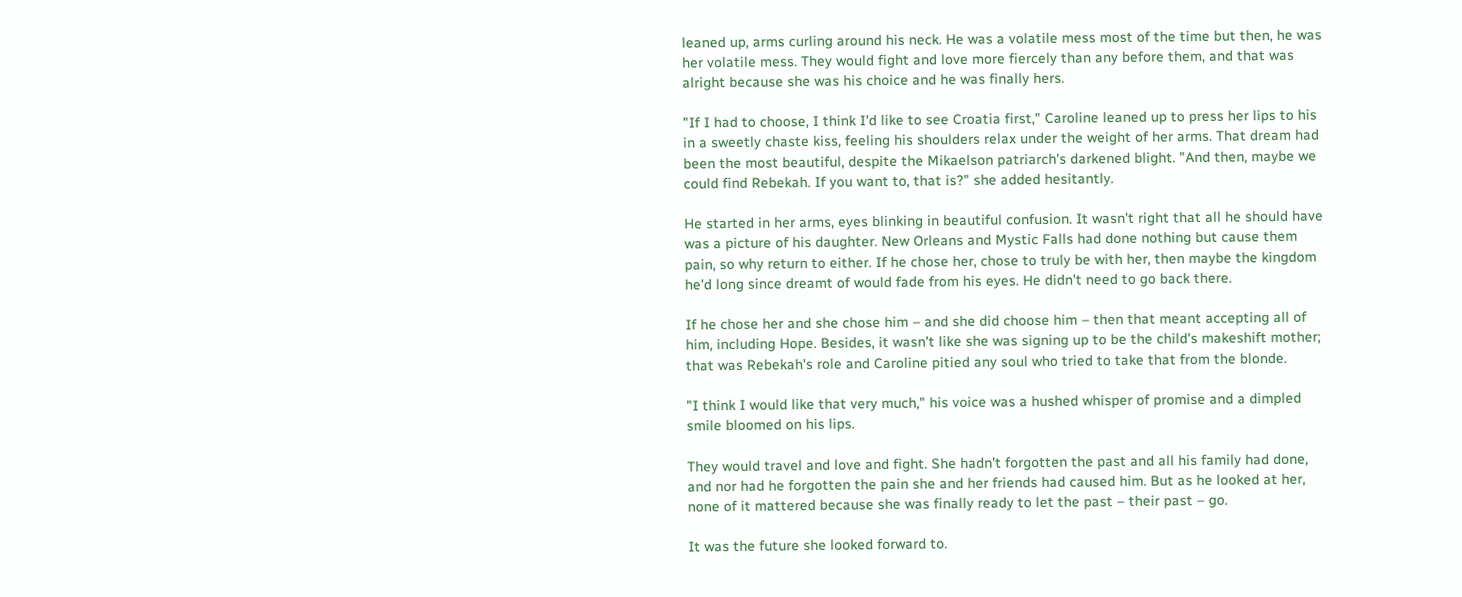leaned up, arms curling around his neck. He was a volatile mess most of the time but then, he was her volatile mess. They would fight and love more fiercely than any before them, and that was alright because she was his choice and he was finally hers.

"If I had to choose, I think I'd like to see Croatia first," Caroline leaned up to press her lips to his in a sweetly chaste kiss, feeling his shoulders relax under the weight of her arms. That dream had been the most beautiful, despite the Mikaelson patriarch's darkened blight. "And then, maybe we could find Rebekah. If you want to, that is?" she added hesitantly.

He started in her arms, eyes blinking in beautiful confusion. It wasn't right that all he should have was a picture of his daughter. New Orleans and Mystic Falls had done nothing but cause them pain, so why return to either. If he chose her, chose to truly be with her, then maybe the kingdom he'd long since dreamt of would fade from his eyes. He didn't need to go back there.

If he chose her and she chose him – and she did choose him – then that meant accepting all of him, including Hope. Besides, it wasn't like she was signing up to be the child's makeshift mother; that was Rebekah's role and Caroline pitied any soul who tried to take that from the blonde.

"I think I would like that very much," his voice was a hushed whisper of promise and a dimpled smile bloomed on his lips.

They would travel and love and fight. She hadn't forgotten the past and all his family had done, and nor had he forgotten the pain she and her friends had caused him. But as he looked at her, none of it mattered because she was finally ready to let the past – their past – go.

It was the future she looked forward to.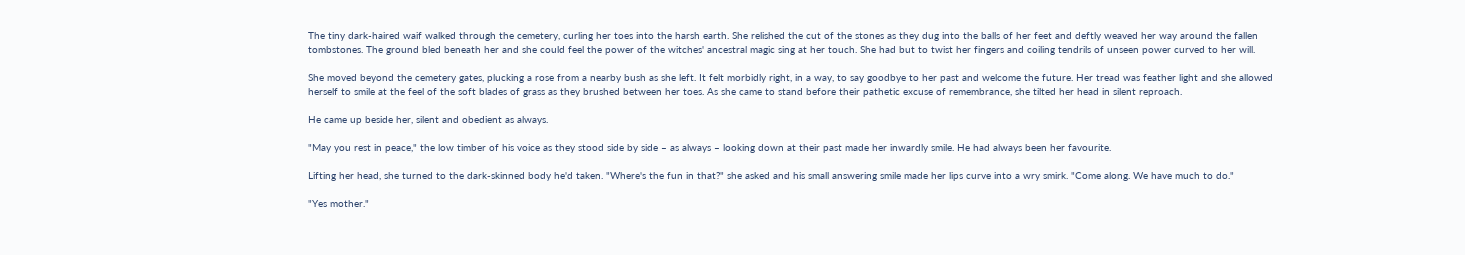The tiny dark-haired waif walked through the cemetery, curling her toes into the harsh earth. She relished the cut of the stones as they dug into the balls of her feet and deftly weaved her way around the fallen tombstones. The ground bled beneath her and she could feel the power of the witches' ancestral magic sing at her touch. She had but to twist her fingers and coiling tendrils of unseen power curved to her will.

She moved beyond the cemetery gates, plucking a rose from a nearby bush as she left. It felt morbidly right, in a way, to say goodbye to her past and welcome the future. Her tread was feather light and she allowed herself to smile at the feel of the soft blades of grass as they brushed between her toes. As she came to stand before their pathetic excuse of remembrance, she tilted her head in silent reproach.

He came up beside her, silent and obedient as always.

"May you rest in peace," the low timber of his voice as they stood side by side – as always – looking down at their past made her inwardly smile. He had always been her favourite.

Lifting her head, she turned to the dark-skinned body he'd taken. "Where's the fun in that?" she asked and his small answering smile made her lips curve into a wry smirk. "Come along. We have much to do."

"Yes mother."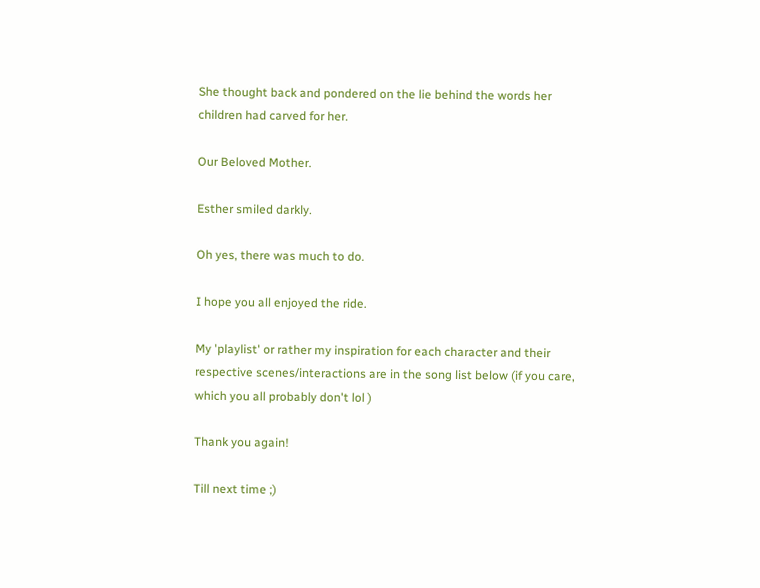She thought back and pondered on the lie behind the words her children had carved for her.

Our Beloved Mother.

Esther smiled darkly.

Oh yes, there was much to do.

I hope you all enjoyed the ride.

My 'playlist' or rather my inspiration for each character and their respective scenes/interactions are in the song list below (if you care, which you all probably don't lol )

Thank you again!

Till next time ;)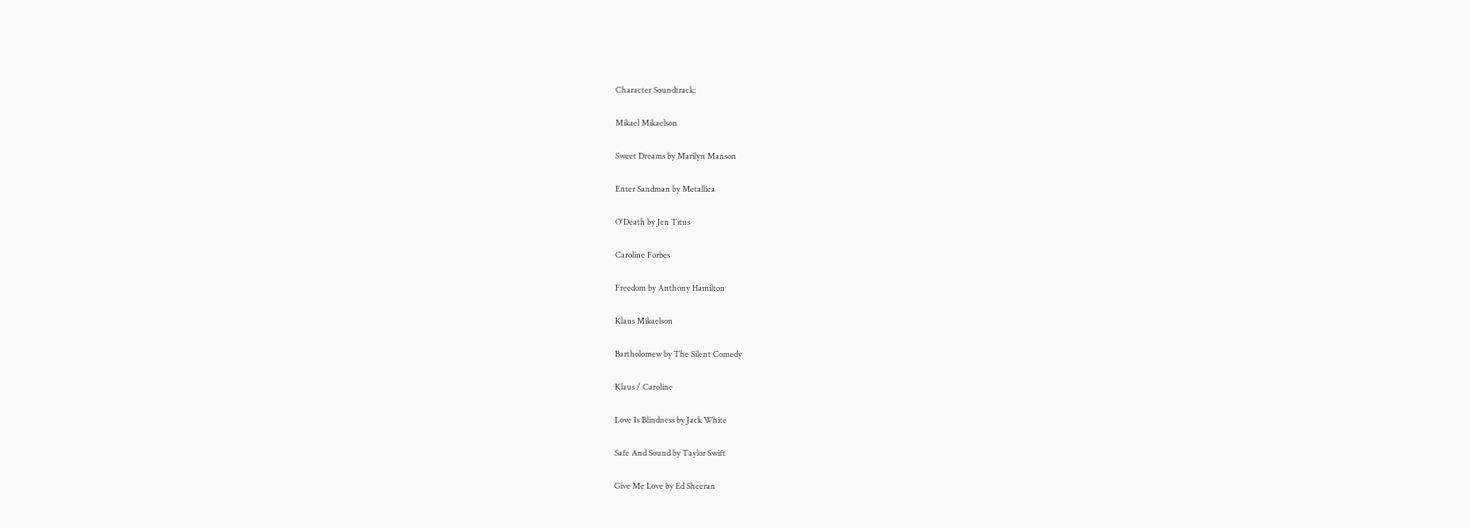Character Soundtrack:

Mikael Mikaelson

Sweet Dreams by Marilyn Manson

Enter Sandman by Metallica

O'Death by Jen Titus

Caroline Forbes

Freedom by Anthony Hamilton

Klaus Mikaelson

Bartholomew by The Silent Comedy

Klaus / Caroline

Love Is Blindness by Jack White

Safe And Sound by Taylor Swift

Give Me Love by Ed Sheeran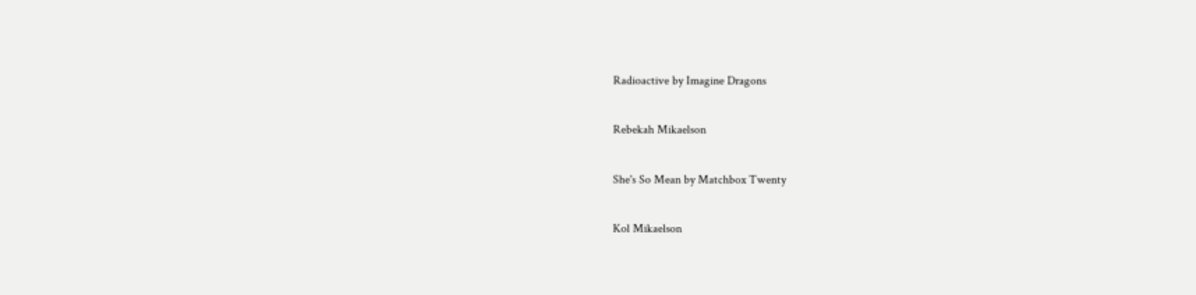Radioactive by Imagine Dragons

Rebekah Mikaelson

She's So Mean by Matchbox Twenty

Kol Mikaelson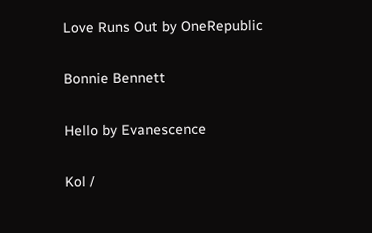Love Runs Out by OneRepublic

Bonnie Bennett

Hello by Evanescence

Kol /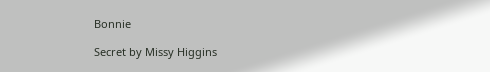Bonnie

Secret by Missy Higgins